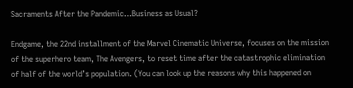Sacraments After the Pandemic…Business as Usual?

Endgame, the 22nd installment of the Marvel Cinematic Universe, focuses on the mission of the superhero team, The Avengers, to reset time after the catastrophic elimination of half of the world’s population. (You can look up the reasons why this happened on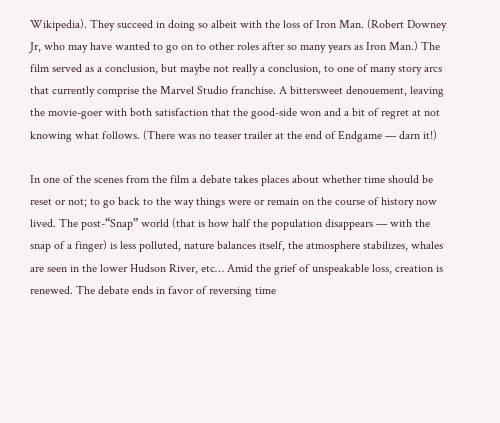Wikipedia). They succeed in doing so albeit with the loss of Iron Man. (Robert Downey Jr, who may have wanted to go on to other roles after so many years as Iron Man.) The film served as a conclusion, but maybe not really a conclusion, to one of many story arcs that currently comprise the Marvel Studio franchise. A bittersweet denouement, leaving the movie-goer with both satisfaction that the good-side won and a bit of regret at not knowing what follows. (There was no teaser trailer at the end of Endgame — darn it!)

In one of the scenes from the film a debate takes places about whether time should be reset or not; to go back to the way things were or remain on the course of history now lived. The post-“Snap” world (that is how half the population disappears — with the snap of a finger) is less polluted, nature balances itself, the atmosphere stabilizes, whales are seen in the lower Hudson River, etc… Amid the grief of unspeakable loss, creation is renewed. The debate ends in favor of reversing time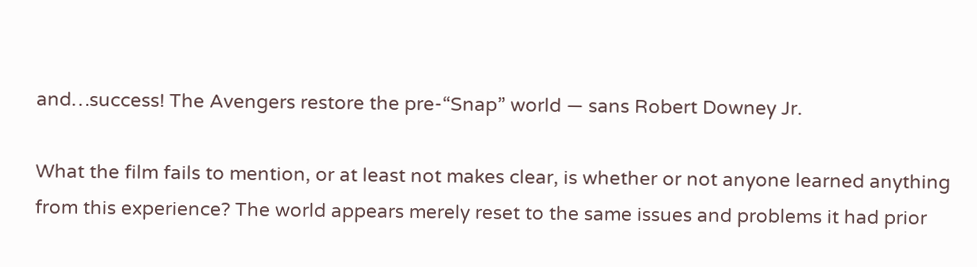and…success! The Avengers restore the pre-“Snap” world — sans Robert Downey Jr.

What the film fails to mention, or at least not makes clear, is whether or not anyone learned anything from this experience? The world appears merely reset to the same issues and problems it had prior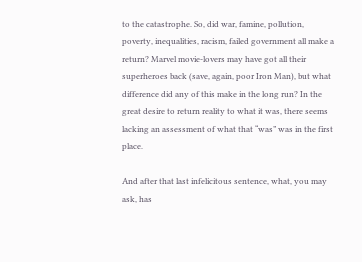to the catastrophe. So, did war, famine, pollution, poverty, inequalities, racism, failed government all make a return? Marvel movie-lovers may have got all their superheroes back (save, again, poor Iron Man), but what difference did any of this make in the long run? In the great desire to return reality to what it was, there seems lacking an assessment of what that “was” was in the first place.

And after that last infelicitous sentence, what, you may ask, has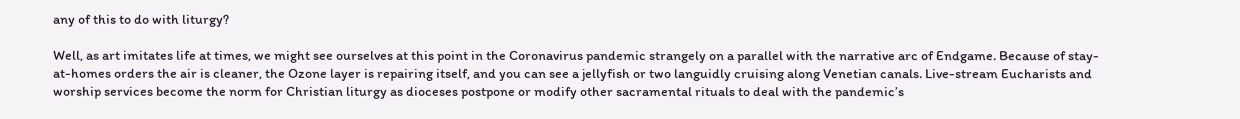any of this to do with liturgy?

Well, as art imitates life at times, we might see ourselves at this point in the Coronavirus pandemic strangely on a parallel with the narrative arc of Endgame. Because of stay-at-homes orders the air is cleaner, the Ozone layer is repairing itself, and you can see a jellyfish or two languidly cruising along Venetian canals. Live-stream Eucharists and worship services become the norm for Christian liturgy as dioceses postpone or modify other sacramental rituals to deal with the pandemic’s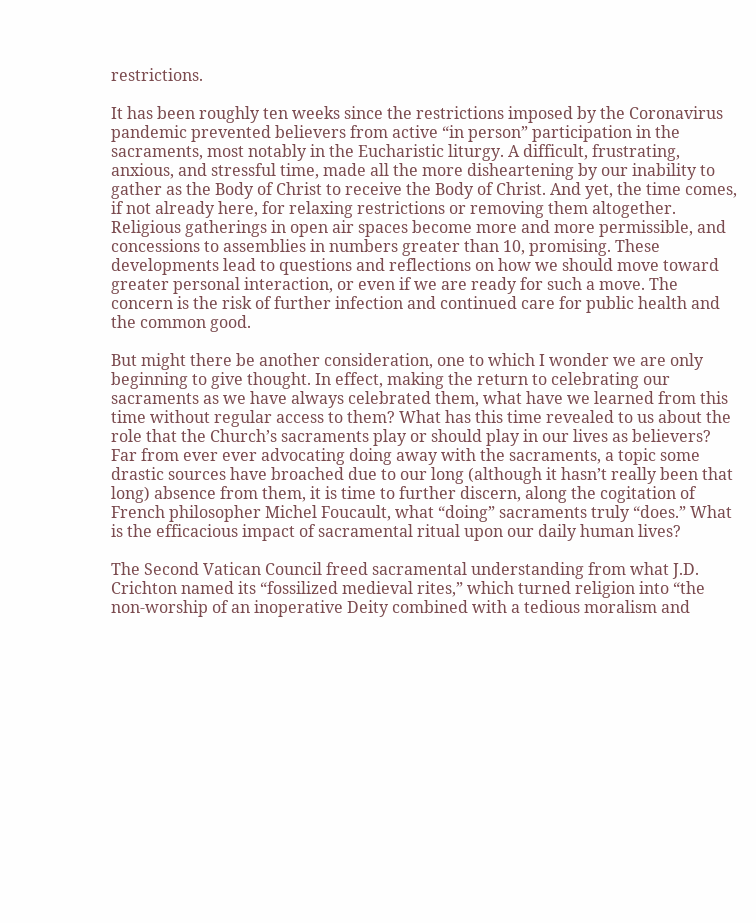restrictions.

It has been roughly ten weeks since the restrictions imposed by the Coronavirus pandemic prevented believers from active “in person” participation in the sacraments, most notably in the Eucharistic liturgy. A difficult, frustrating, anxious, and stressful time, made all the more disheartening by our inability to gather as the Body of Christ to receive the Body of Christ. And yet, the time comes, if not already here, for relaxing restrictions or removing them altogether. Religious gatherings in open air spaces become more and more permissible, and concessions to assemblies in numbers greater than 10, promising. These developments lead to questions and reflections on how we should move toward greater personal interaction, or even if we are ready for such a move. The concern is the risk of further infection and continued care for public health and the common good.

But might there be another consideration, one to which I wonder we are only beginning to give thought. In effect, making the return to celebrating our sacraments as we have always celebrated them, what have we learned from this time without regular access to them? What has this time revealed to us about the role that the Church’s sacraments play or should play in our lives as believers? Far from ever ever advocating doing away with the sacraments, a topic some drastic sources have broached due to our long (although it hasn’t really been that long) absence from them, it is time to further discern, along the cogitation of French philosopher Michel Foucault, what “doing” sacraments truly “does.” What is the efficacious impact of sacramental ritual upon our daily human lives?

The Second Vatican Council freed sacramental understanding from what J.D. Crichton named its “fossilized medieval rites,” which turned religion into “the non-worship of an inoperative Deity combined with a tedious moralism and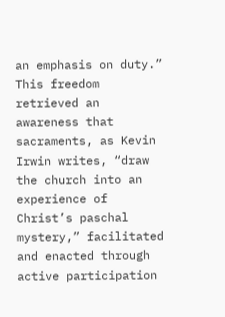an emphasis on duty.” This freedom retrieved an awareness that sacraments, as Kevin Irwin writes, “draw the church into an experience of Christ’s paschal mystery,” facilitated and enacted through active participation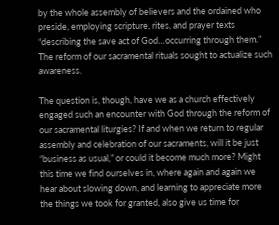by the whole assembly of believers and the ordained who preside, employing scripture, rites, and prayer texts “describing the save act of God…occurring through them.” The reform of our sacramental rituals sought to actualize such awareness.

The question is, though, have we as a church effectively engaged such an encounter with God through the reform of our sacramental liturgies? If and when we return to regular assembly and celebration of our sacraments, will it be just “business as usual,” or could it become much more? Might this time we find ourselves in, where again and again we hear about slowing down, and learning to appreciate more the things we took for granted, also give us time for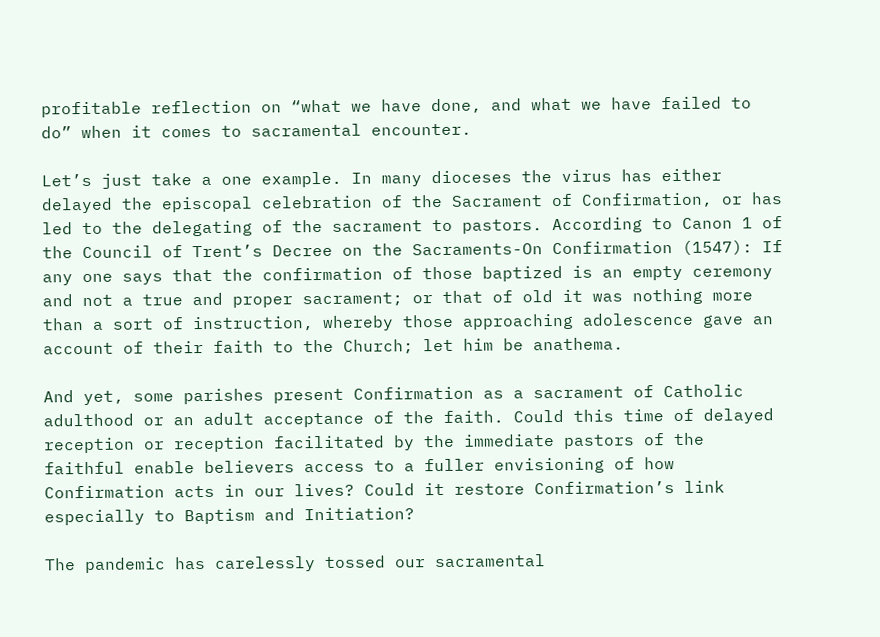profitable reflection on “what we have done, and what we have failed to do” when it comes to sacramental encounter.

Let’s just take a one example. In many dioceses the virus has either delayed the episcopal celebration of the Sacrament of Confirmation, or has led to the delegating of the sacrament to pastors. According to Canon 1 of the Council of Trent’s Decree on the Sacraments-On Confirmation (1547): If any one says that the confirmation of those baptized is an empty ceremony and not a true and proper sacrament; or that of old it was nothing more than a sort of instruction, whereby those approaching adolescence gave an account of their faith to the Church; let him be anathema.

And yet, some parishes present Confirmation as a sacrament of Catholic adulthood or an adult acceptance of the faith. Could this time of delayed reception or reception facilitated by the immediate pastors of the faithful enable believers access to a fuller envisioning of how Confirmation acts in our lives? Could it restore Confirmation’s link especially to Baptism and Initiation?

The pandemic has carelessly tossed our sacramental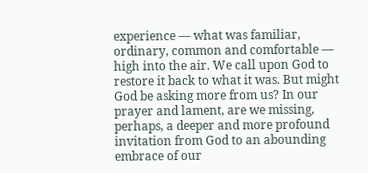experience — what was familiar, ordinary, common and comfortable — high into the air. We call upon God to restore it back to what it was. But might God be asking more from us? In our prayer and lament, are we missing, perhaps, a deeper and more profound invitation from God to an abounding embrace of our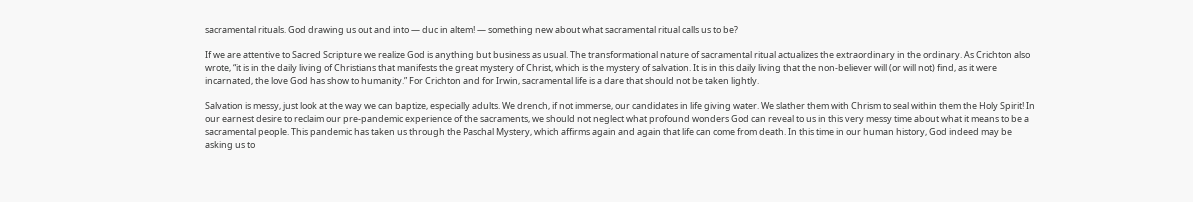sacramental rituals. God drawing us out and into — duc in altem! — something new about what sacramental ritual calls us to be?

If we are attentive to Sacred Scripture we realize God is anything but business as usual. The transformational nature of sacramental ritual actualizes the extraordinary in the ordinary. As Crichton also wrote, “it is in the daily living of Christians that manifests the great mystery of Christ, which is the mystery of salvation. It is in this daily living that the non-believer will (or will not) find, as it were incarnated, the love God has show to humanity.” For Crichton and for Irwin, sacramental life is a dare that should not be taken lightly.

Salvation is messy, just look at the way we can baptize, especially adults. We drench, if not immerse, our candidates in life giving water. We slather them with Chrism to seal within them the Holy Spirit! In our earnest desire to reclaim our pre-pandemic experience of the sacraments, we should not neglect what profound wonders God can reveal to us in this very messy time about what it means to be a sacramental people. This pandemic has taken us through the Paschal Mystery, which affirms again and again that life can come from death. In this time in our human history, God indeed may be asking us to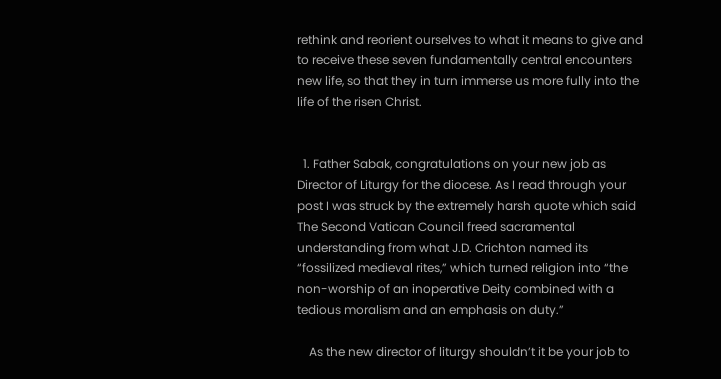rethink and reorient ourselves to what it means to give and to receive these seven fundamentally central encounters new life, so that they in turn immerse us more fully into the life of the risen Christ.


  1. Father Sabak, congratulations on your new job as Director of Liturgy for the diocese. As I read through your post I was struck by the extremely harsh quote which said The Second Vatican Council freed sacramental understanding from what J.D. Crichton named its “fossilized medieval rites,” which turned religion into “the non-worship of an inoperative Deity combined with a tedious moralism and an emphasis on duty.”

    As the new director of liturgy shouldn’t it be your job to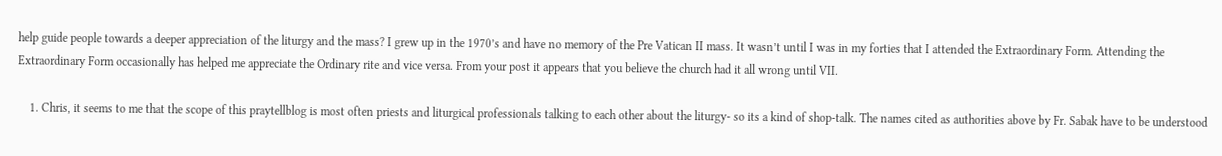help guide people towards a deeper appreciation of the liturgy and the mass? I grew up in the 1970’s and have no memory of the Pre Vatican II mass. It wasn’t until I was in my forties that I attended the Extraordinary Form. Attending the Extraordinary Form occasionally has helped me appreciate the Ordinary rite and vice versa. From your post it appears that you believe the church had it all wrong until VII.

    1. Chris, it seems to me that the scope of this praytellblog is most often priests and liturgical professionals talking to each other about the liturgy- so its a kind of shop-talk. The names cited as authorities above by Fr. Sabak have to be understood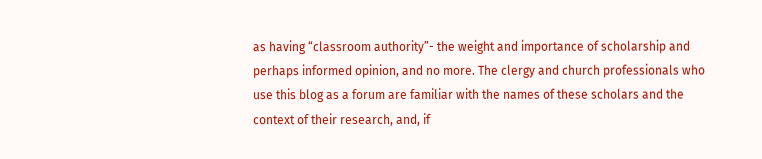as having “classroom authority”- the weight and importance of scholarship and perhaps informed opinion, and no more. The clergy and church professionals who use this blog as a forum are familiar with the names of these scholars and the context of their research, and, if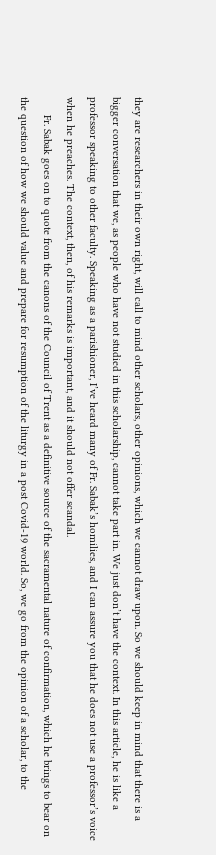they are researchers in their own right, will call to mind other scholars, other opinions, which we cannot draw upon. So we should keep in mind that there is a bigger conversation that we, as people who have not studied in this scholarship, cannot take part in. We just don’t have the context. In this article, he is like a professor speaking to other faculty. Speaking as a parishioner, I’ve heard many of Fr. Sabak’s homilies, and I can assure you that he does not use a professor’s voice when he preaches. The context, then, of his remarks is important, and it should not offer scandal.
      Fr. Sabak goes on to quote from the canons of the Council of Trent as a definitive source of the sacramental nature of confirmation, which he brings to bear on the question of how we should value and prepare for resumption of the liturgy in a post Covid-19 world. So, we go from the opinion of a scholar, to the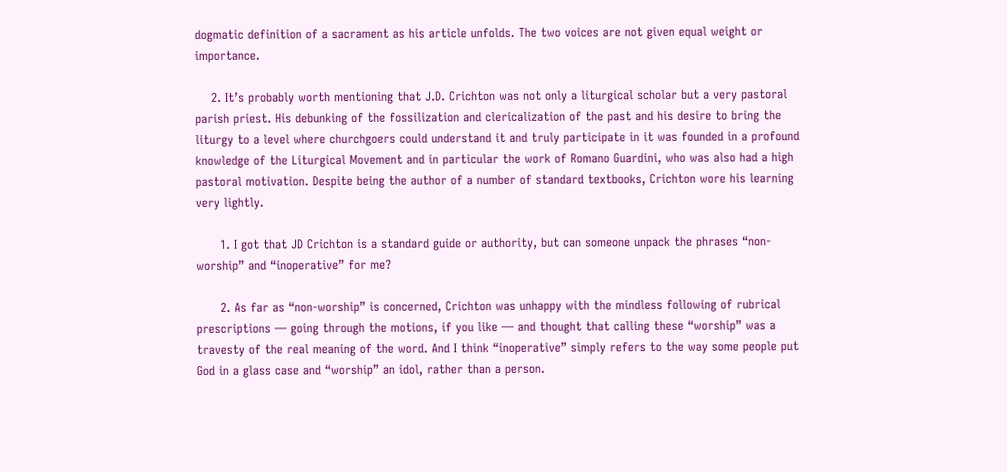dogmatic definition of a sacrament as his article unfolds. The two voices are not given equal weight or importance.

    2. It’s probably worth mentioning that J.D. Crichton was not only a liturgical scholar but a very pastoral parish priest. His debunking of the fossilization and clericalization of the past and his desire to bring the liturgy to a level where churchgoers could understand it and truly participate in it was founded in a profound knowledge of the Liturgical Movement and in particular the work of Romano Guardini, who was also had a high pastoral motivation. Despite being the author of a number of standard textbooks, Crichton wore his learning very lightly.

      1. I got that JD Crichton is a standard guide or authority, but can someone unpack the phrases “non-worship” and “inoperative” for me?

      2. As far as “non-worship” is concerned, Crichton was unhappy with the mindless following of rubrical prescriptions — going through the motions, if you like — and thought that calling these “worship” was a travesty of the real meaning of the word. And I think “inoperative” simply refers to the way some people put God in a glass case and “worship” an idol, rather than a person.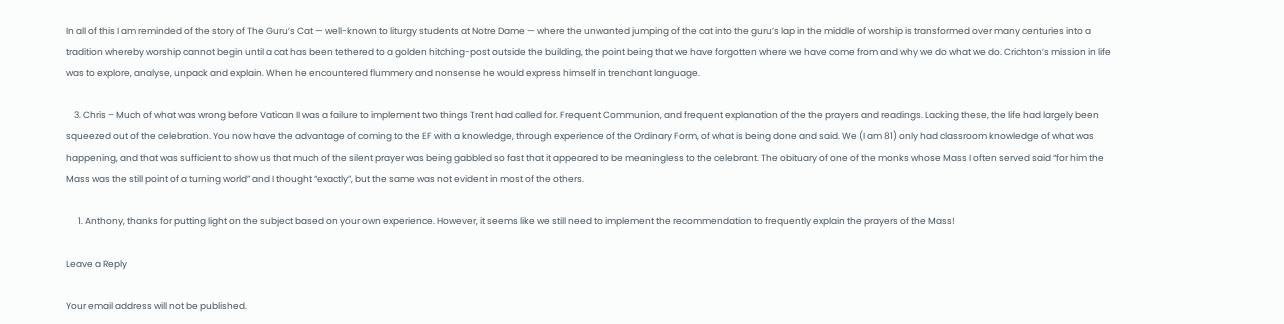In all of this I am reminded of the story of The Guru’s Cat — well-known to liturgy students at Notre Dame — where the unwanted jumping of the cat into the guru’s lap in the middle of worship is transformed over many centuries into a tradition whereby worship cannot begin until a cat has been tethered to a golden hitching-post outside the building, the point being that we have forgotten where we have come from and why we do what we do. Crichton’s mission in life was to explore, analyse, unpack and explain. When he encountered flummery and nonsense he would express himself in trenchant language.

    3. Chris – Much of what was wrong before Vatican II was a failure to implement two things Trent had called for. Frequent Communion, and frequent explanation of the the prayers and readings. Lacking these, the life had largely been squeezed out of the celebration. You now have the advantage of coming to the EF with a knowledge, through experience of the Ordinary Form, of what is being done and said. We (I am 81) only had classroom knowledge of what was happening, and that was sufficient to show us that much of the silent prayer was being gabbled so fast that it appeared to be meaningless to the celebrant. The obituary of one of the monks whose Mass I often served said “for him the Mass was the still point of a turning world” and I thought “exactly”, but the same was not evident in most of the others.

      1. Anthony, thanks for putting light on the subject based on your own experience. However, it seems like we still need to implement the recommendation to frequently explain the prayers of the Mass!

Leave a Reply

Your email address will not be published.